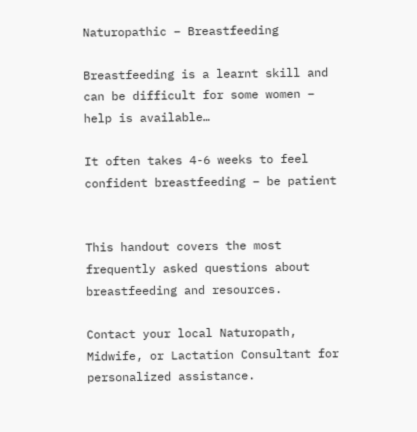Naturopathic – Breastfeeding

Breastfeeding is a learnt skill and can be difficult for some women – help is available…

It often takes 4-6 weeks to feel confident breastfeeding – be patient


This handout covers the most frequently asked questions about breastfeeding and resources.

Contact your local Naturopath, Midwife, or Lactation Consultant for personalized assistance.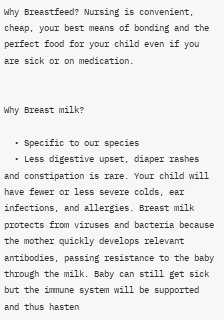Why Breastfeed? Nursing is convenient, cheap, your best means of bonding and the perfect food for your child even if you are sick or on medication.


Why Breast milk?

  • Specific to our species
  • Less digestive upset, diaper rashes and constipation is rare. Your child will have fewer or less severe colds, ear infections, and allergies. Breast milk protects from viruses and bacteria because the mother quickly develops relevant antibodies, passing resistance to the baby through the milk. Baby can still get sick but the immune system will be supported and thus hasten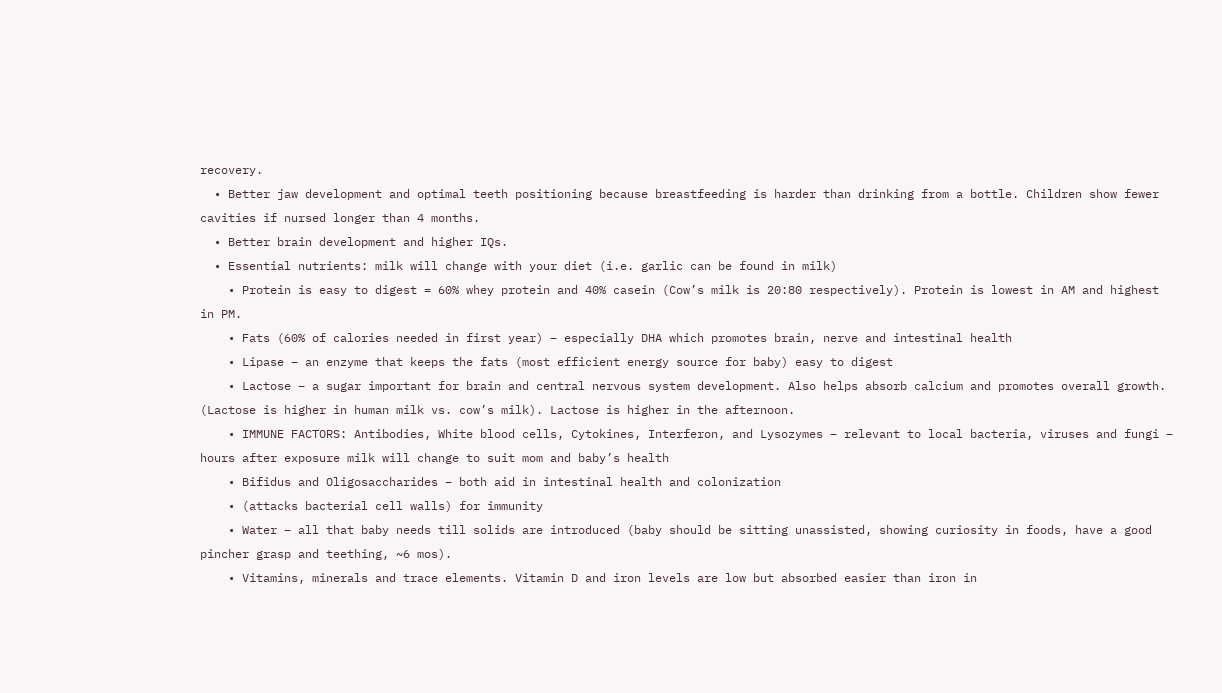recovery.
  • Better jaw development and optimal teeth positioning because breastfeeding is harder than drinking from a bottle. Children show fewer cavities if nursed longer than 4 months.
  • Better brain development and higher IQs.
  • Essential nutrients: milk will change with your diet (i.e. garlic can be found in milk)
    • Protein is easy to digest = 60% whey protein and 40% casein (Cow’s milk is 20:80 respectively). Protein is lowest in AM and highest in PM.
    • Fats (60% of calories needed in first year) – especially DHA which promotes brain, nerve and intestinal health
    • Lipase – an enzyme that keeps the fats (most efficient energy source for baby) easy to digest
    • Lactose – a sugar important for brain and central nervous system development. Also helps absorb calcium and promotes overall growth. (Lactose is higher in human milk vs. cow’s milk). Lactose is higher in the afternoon.
    • IMMUNE FACTORS: Antibodies, White blood cells, Cytokines, Interferon, and Lysozymes – relevant to local bacteria, viruses and fungi – hours after exposure milk will change to suit mom and baby’s health
    • Bifidus and Oligosaccharides – both aid in intestinal health and colonization
    • (attacks bacterial cell walls) for immunity
    • Water – all that baby needs till solids are introduced (baby should be sitting unassisted, showing curiosity in foods, have a good pincher grasp and teething, ~6 mos).
    • Vitamins, minerals and trace elements. Vitamin D and iron levels are low but absorbed easier than iron in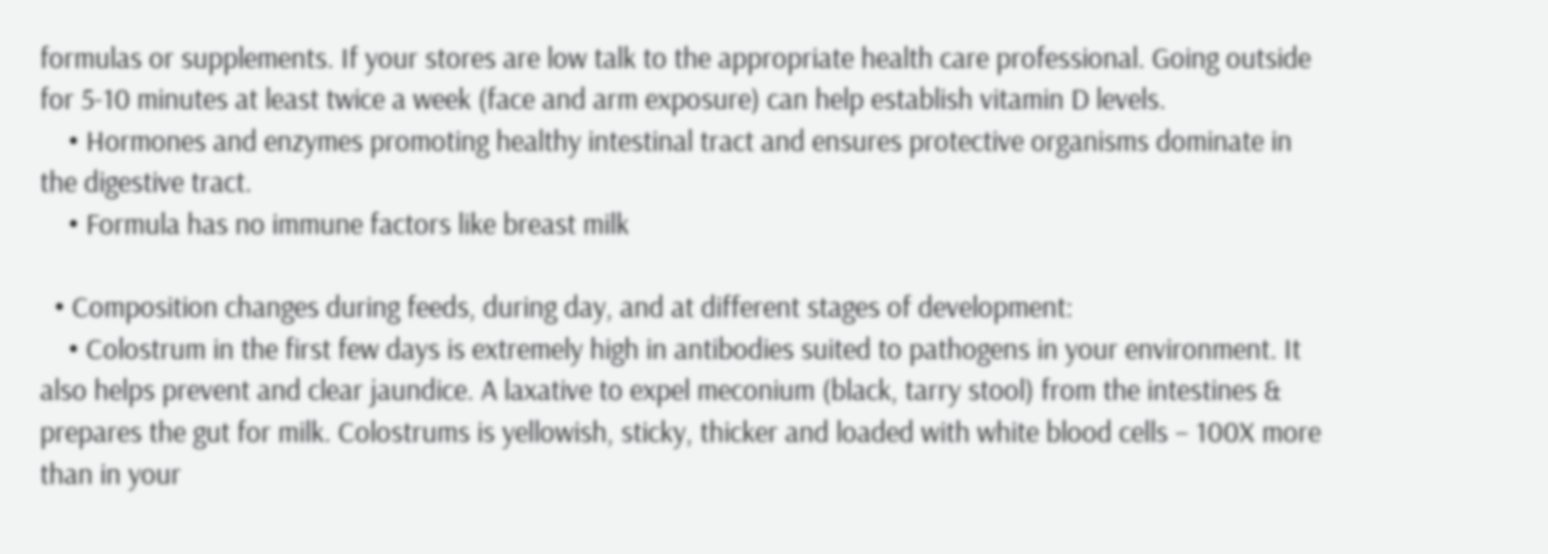formulas or supplements. If your stores are low talk to the appropriate health care professional. Going outside for 5-10 minutes at least twice a week (face and arm exposure) can help establish vitamin D levels.
    • Hormones and enzymes promoting healthy intestinal tract and ensures protective organisms dominate in the digestive tract.
    • Formula has no immune factors like breast milk

  • Composition changes during feeds, during day, and at different stages of development:
    • Colostrum in the first few days is extremely high in antibodies suited to pathogens in your environment. It also helps prevent and clear jaundice. A laxative to expel meconium (black, tarry stool) from the intestines & prepares the gut for milk. Colostrums is yellowish, sticky, thicker and loaded with white blood cells – 100X more than in your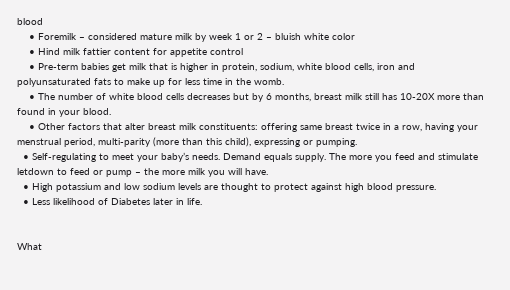blood
    • Foremilk – considered mature milk by week 1 or 2 – bluish white color
    • Hind milk fattier content for appetite control
    • Pre-term babies get milk that is higher in protein, sodium, white blood cells, iron and polyunsaturated fats to make up for less time in the womb.
    • The number of white blood cells decreases but by 6 months, breast milk still has 10-20X more than found in your blood.
    • Other factors that alter breast milk constituents: offering same breast twice in a row, having your menstrual period, multi-parity (more than this child), expressing or pumping.
  • Self-regulating to meet your baby’s needs. Demand equals supply. The more you feed and stimulate letdown to feed or pump – the more milk you will have.
  • High potassium and low sodium levels are thought to protect against high blood pressure.
  • Less likelihood of Diabetes later in life.


What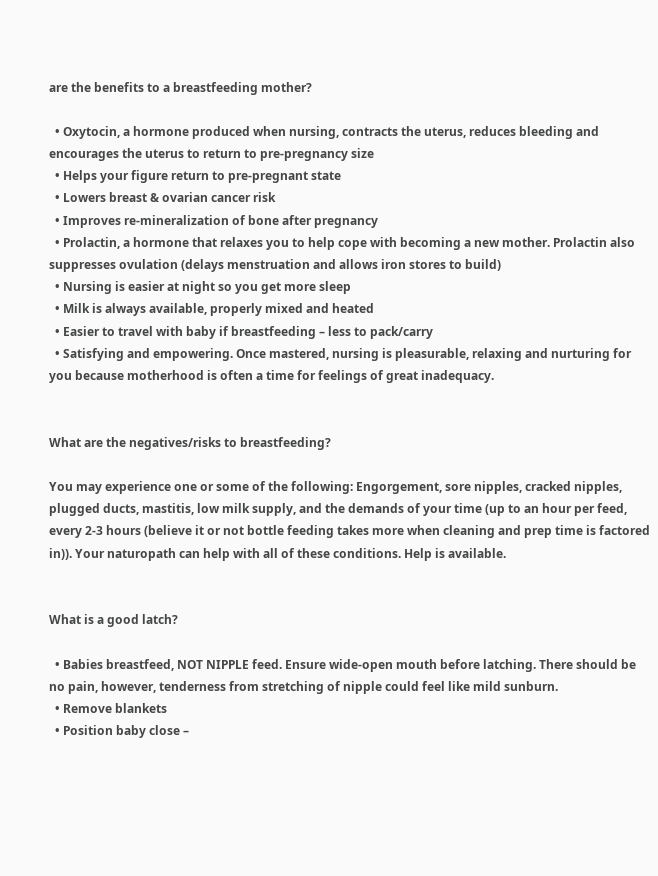are the benefits to a breastfeeding mother?

  • Oxytocin, a hormone produced when nursing, contracts the uterus, reduces bleeding and encourages the uterus to return to pre-pregnancy size
  • Helps your figure return to pre-pregnant state
  • Lowers breast & ovarian cancer risk
  • Improves re-mineralization of bone after pregnancy
  • Prolactin, a hormone that relaxes you to help cope with becoming a new mother. Prolactin also suppresses ovulation (delays menstruation and allows iron stores to build)
  • Nursing is easier at night so you get more sleep
  • Milk is always available, properly mixed and heated
  • Easier to travel with baby if breastfeeding – less to pack/carry
  • Satisfying and empowering. Once mastered, nursing is pleasurable, relaxing and nurturing for you because motherhood is often a time for feelings of great inadequacy.


What are the negatives/risks to breastfeeding?

You may experience one or some of the following: Engorgement, sore nipples, cracked nipples, plugged ducts, mastitis, low milk supply, and the demands of your time (up to an hour per feed, every 2-3 hours (believe it or not bottle feeding takes more when cleaning and prep time is factored in)). Your naturopath can help with all of these conditions. Help is available.


What is a good latch?

  • Babies breastfeed, NOT NIPPLE feed. Ensure wide-open mouth before latching. There should be no pain, however, tenderness from stretching of nipple could feel like mild sunburn.
  • Remove blankets
  • Position baby close –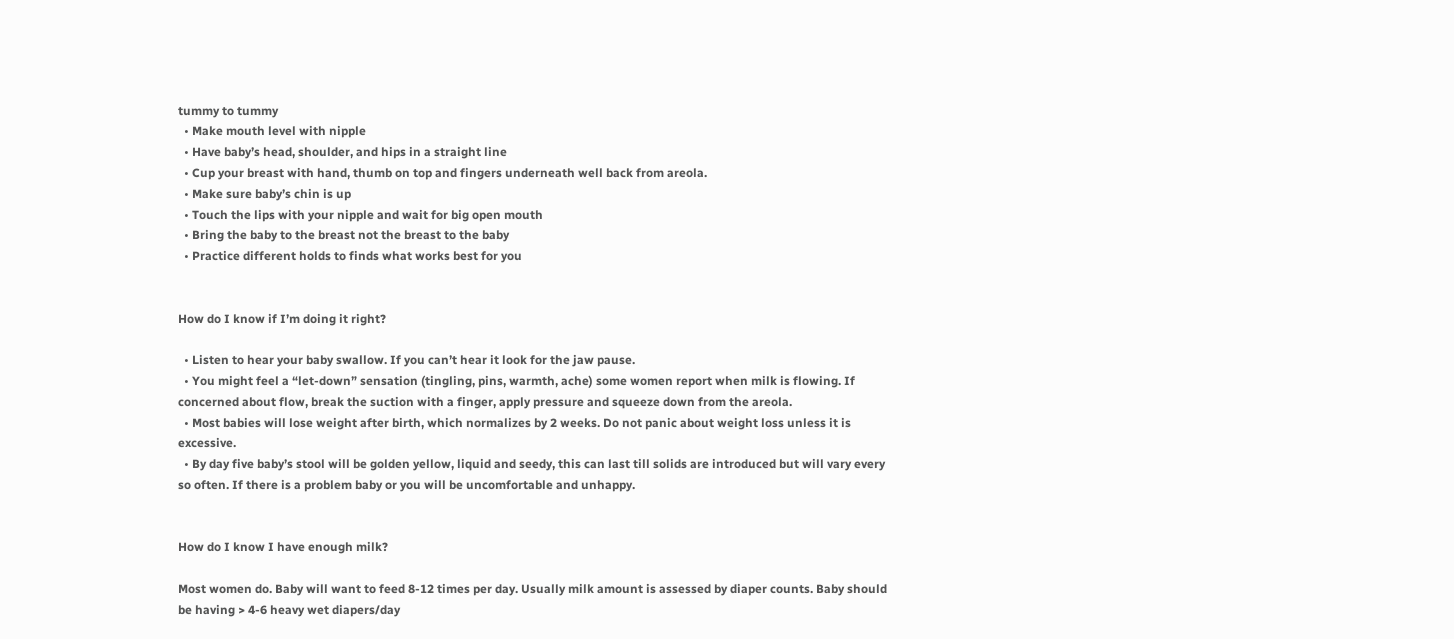tummy to tummy
  • Make mouth level with nipple
  • Have baby’s head, shoulder, and hips in a straight line
  • Cup your breast with hand, thumb on top and fingers underneath well back from areola.
  • Make sure baby’s chin is up
  • Touch the lips with your nipple and wait for big open mouth
  • Bring the baby to the breast not the breast to the baby
  • Practice different holds to finds what works best for you


How do I know if I’m doing it right?

  • Listen to hear your baby swallow. If you can’t hear it look for the jaw pause.
  • You might feel a “let-down” sensation (tingling, pins, warmth, ache) some women report when milk is flowing. If concerned about flow, break the suction with a finger, apply pressure and squeeze down from the areola.
  • Most babies will lose weight after birth, which normalizes by 2 weeks. Do not panic about weight loss unless it is excessive.
  • By day five baby’s stool will be golden yellow, liquid and seedy, this can last till solids are introduced but will vary every so often. If there is a problem baby or you will be uncomfortable and unhappy.


How do I know I have enough milk?

Most women do. Baby will want to feed 8-12 times per day. Usually milk amount is assessed by diaper counts. Baby should be having > 4-6 heavy wet diapers/day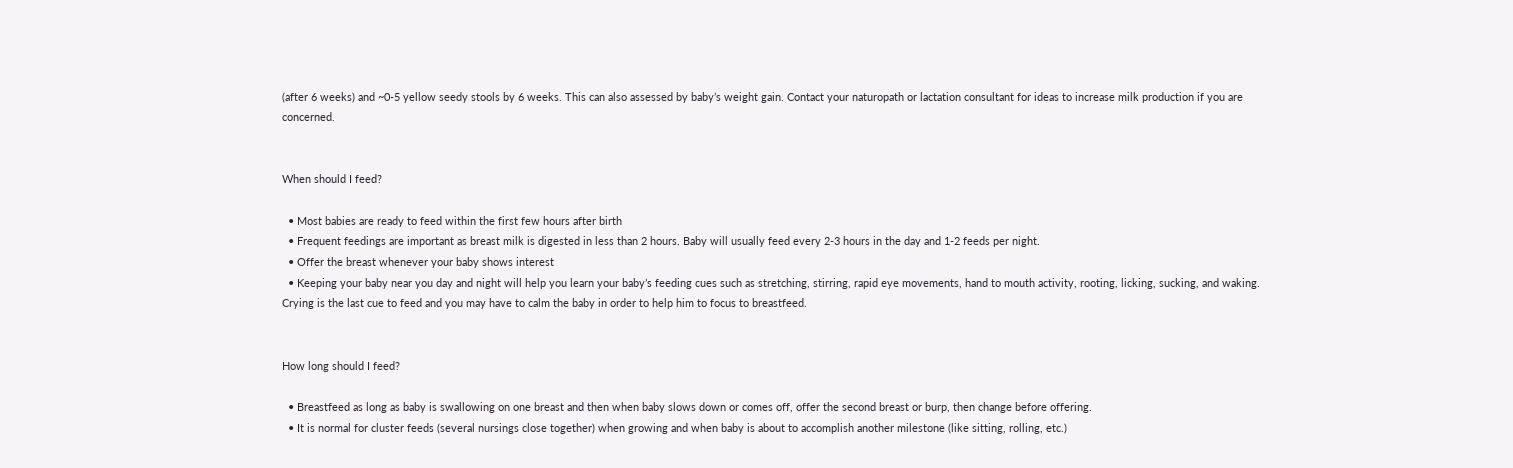(after 6 weeks) and ~0-5 yellow seedy stools by 6 weeks. This can also assessed by baby’s weight gain. Contact your naturopath or lactation consultant for ideas to increase milk production if you are concerned.


When should I feed?

  • Most babies are ready to feed within the first few hours after birth
  • Frequent feedings are important as breast milk is digested in less than 2 hours. Baby will usually feed every 2-3 hours in the day and 1-2 feeds per night.
  • Offer the breast whenever your baby shows interest
  • Keeping your baby near you day and night will help you learn your baby’s feeding cues such as stretching, stirring, rapid eye movements, hand to mouth activity, rooting, licking, sucking, and waking. Crying is the last cue to feed and you may have to calm the baby in order to help him to focus to breastfeed.


How long should I feed?

  • Breastfeed as long as baby is swallowing on one breast and then when baby slows down or comes off, offer the second breast or burp, then change before offering.
  • It is normal for cluster feeds (several nursings close together) when growing and when baby is about to accomplish another milestone (like sitting, rolling, etc.)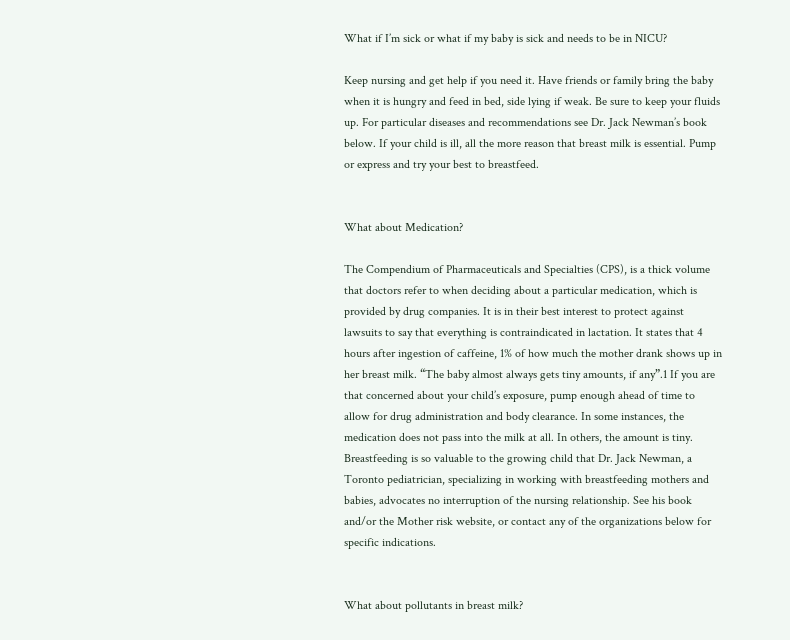What if I’m sick or what if my baby is sick and needs to be in NICU?

Keep nursing and get help if you need it. Have friends or family bring the baby when it is hungry and feed in bed, side lying if weak. Be sure to keep your fluids up. For particular diseases and recommendations see Dr. Jack Newman’s book below. If your child is ill, all the more reason that breast milk is essential. Pump or express and try your best to breastfeed.


What about Medication?

The Compendium of Pharmaceuticals and Specialties (CPS), is a thick volume that doctors refer to when deciding about a particular medication, which is provided by drug companies. It is in their best interest to protect against lawsuits to say that everything is contraindicated in lactation. It states that 4 hours after ingestion of caffeine, 1% of how much the mother drank shows up in her breast milk. “The baby almost always gets tiny amounts, if any”.1 If you are that concerned about your child’s exposure, pump enough ahead of time to allow for drug administration and body clearance. In some instances, the medication does not pass into the milk at all. In others, the amount is tiny. Breastfeeding is so valuable to the growing child that Dr. Jack Newman, a Toronto pediatrician, specializing in working with breastfeeding mothers and babies, advocates no interruption of the nursing relationship. See his book and/or the Mother risk website, or contact any of the organizations below for specific indications.


What about pollutants in breast milk?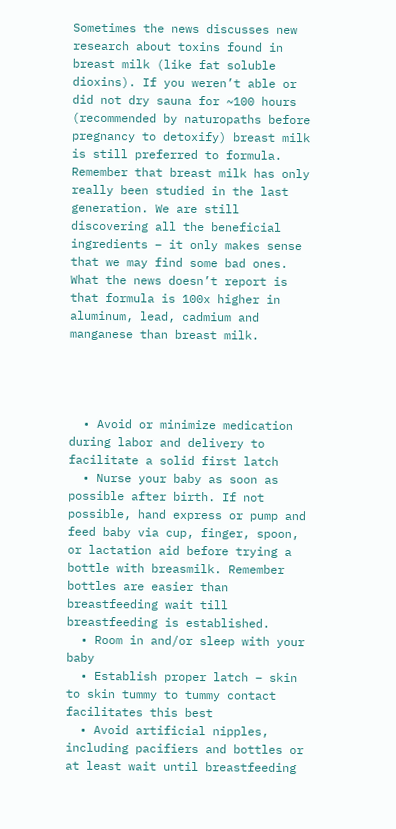Sometimes the news discusses new research about toxins found in breast milk (like fat soluble dioxins). If you weren’t able or did not dry sauna for ~100 hours (recommended by naturopaths before pregnancy to detoxify) breast milk is still preferred to formula. Remember that breast milk has only really been studied in the last generation. We are still discovering all the beneficial ingredients – it only makes sense that we may find some bad ones. What the news doesn’t report is that formula is 100x higher in aluminum, lead, cadmium and manganese than breast milk.




  • Avoid or minimize medication during labor and delivery to facilitate a solid first latch
  • Nurse your baby as soon as possible after birth. If not possible, hand express or pump and feed baby via cup, finger, spoon, or lactation aid before trying a bottle with breasmilk. Remember bottles are easier than breastfeeding wait till breastfeeding is established.
  • Room in and/or sleep with your baby
  • Establish proper latch – skin to skin tummy to tummy contact facilitates this best
  • Avoid artificial nipples, including pacifiers and bottles or at least wait until breastfeeding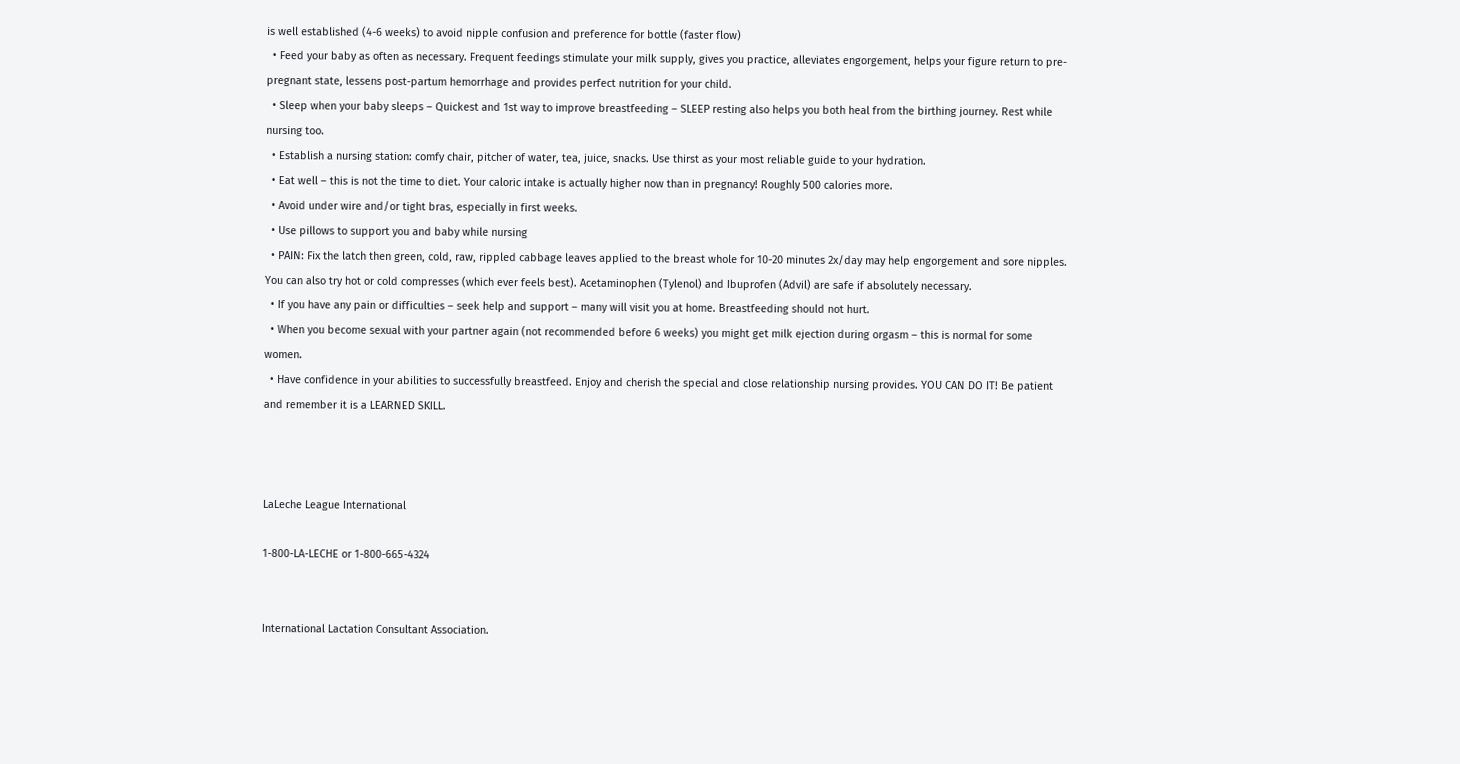is well established (4-6 weeks) to avoid nipple confusion and preference for bottle (faster flow)
  • Feed your baby as often as necessary. Frequent feedings stimulate your milk supply, gives you practice, alleviates engorgement, helps your figure return to pre-pregnant state, lessens post-partum hemorrhage and provides perfect nutrition for your child.
  • Sleep when your baby sleeps – Quickest and 1st way to improve breastfeeding – SLEEP resting also helps you both heal from the birthing journey. Rest while nursing too.
  • Establish a nursing station: comfy chair, pitcher of water, tea, juice, snacks. Use thirst as your most reliable guide to your hydration.
  • Eat well – this is not the time to diet. Your caloric intake is actually higher now than in pregnancy! Roughly 500 calories more.
  • Avoid under wire and/or tight bras, especially in first weeks.
  • Use pillows to support you and baby while nursing
  • PAIN: Fix the latch then green, cold, raw, rippled cabbage leaves applied to the breast whole for 10-20 minutes 2x/day may help engorgement and sore nipples. You can also try hot or cold compresses (which ever feels best). Acetaminophen (Tylenol) and Ibuprofen (Advil) are safe if absolutely necessary.
  • If you have any pain or difficulties – seek help and support – many will visit you at home. Breastfeeding should not hurt.
  • When you become sexual with your partner again (not recommended before 6 weeks) you might get milk ejection during orgasm – this is normal for some women.
  • Have confidence in your abilities to successfully breastfeed. Enjoy and cherish the special and close relationship nursing provides. YOU CAN DO IT! Be patient and remember it is a LEARNED SKILL.



LaLeche League International

1-800-LA-LECHE or 1-800-665-4324


International Lactation Consultant Association.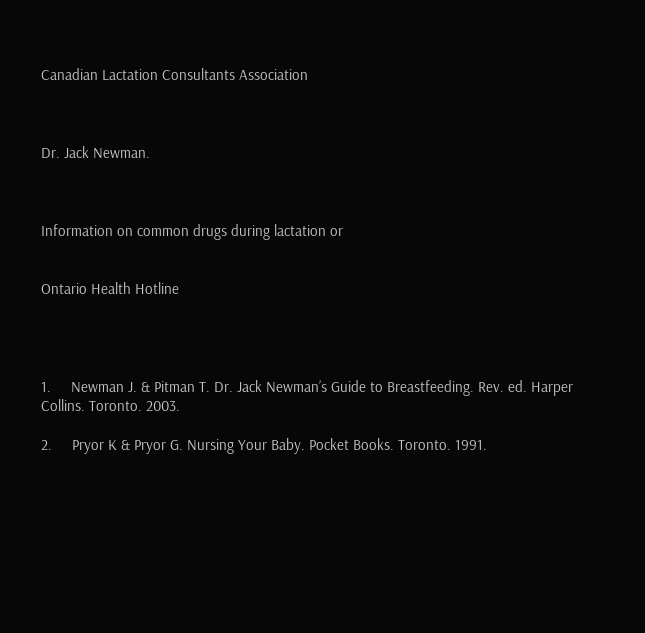Canadian Lactation Consultants Association



Dr. Jack Newman.



Information on common drugs during lactation or


Ontario Health Hotline




1.     Newman J. & Pitman T. Dr. Jack Newman’s Guide to Breastfeeding. Rev. ed. Harper Collins. Toronto. 2003.

2.     Pryor K & Pryor G. Nursing Your Baby. Pocket Books. Toronto. 1991.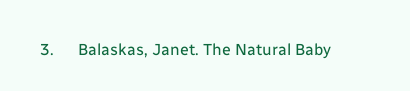3.      Balaskas, Janet. The Natural Baby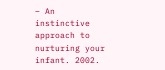– An instinctive approach to nurturing your infant. 2002.